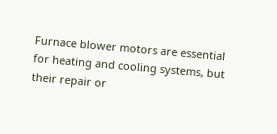Furnace blower motors are essential for heating and cooling systems, but their repair or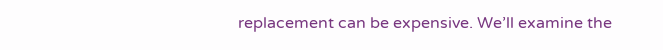replacement can be expensive. We’ll examine the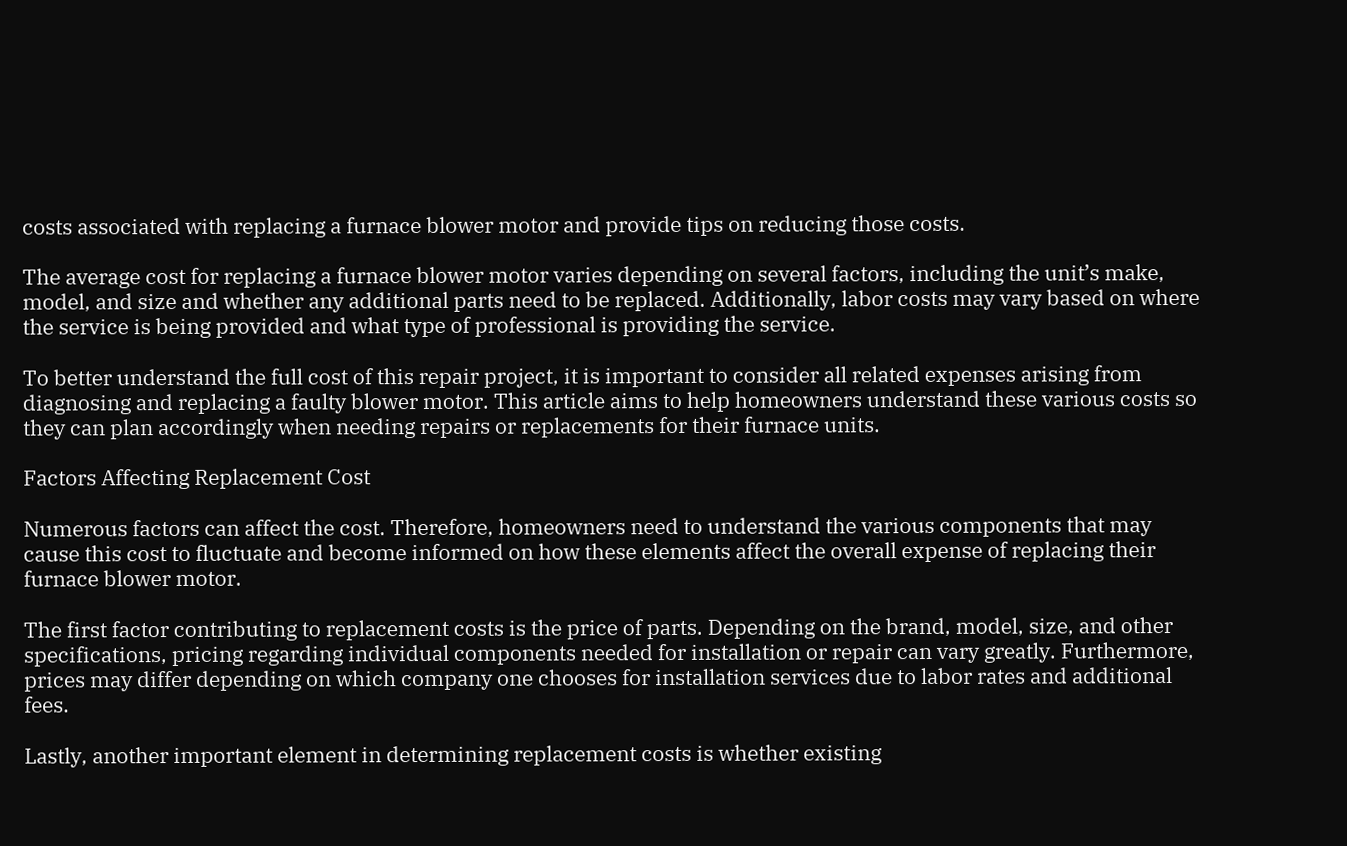costs associated with replacing a furnace blower motor and provide tips on reducing those costs.

The average cost for replacing a furnace blower motor varies depending on several factors, including the unit’s make, model, and size and whether any additional parts need to be replaced. Additionally, labor costs may vary based on where the service is being provided and what type of professional is providing the service.

To better understand the full cost of this repair project, it is important to consider all related expenses arising from diagnosing and replacing a faulty blower motor. This article aims to help homeowners understand these various costs so they can plan accordingly when needing repairs or replacements for their furnace units.

Factors Affecting Replacement Cost

Numerous factors can affect the cost. Therefore, homeowners need to understand the various components that may cause this cost to fluctuate and become informed on how these elements affect the overall expense of replacing their furnace blower motor.

The first factor contributing to replacement costs is the price of parts. Depending on the brand, model, size, and other specifications, pricing regarding individual components needed for installation or repair can vary greatly. Furthermore, prices may differ depending on which company one chooses for installation services due to labor rates and additional fees.

Lastly, another important element in determining replacement costs is whether existing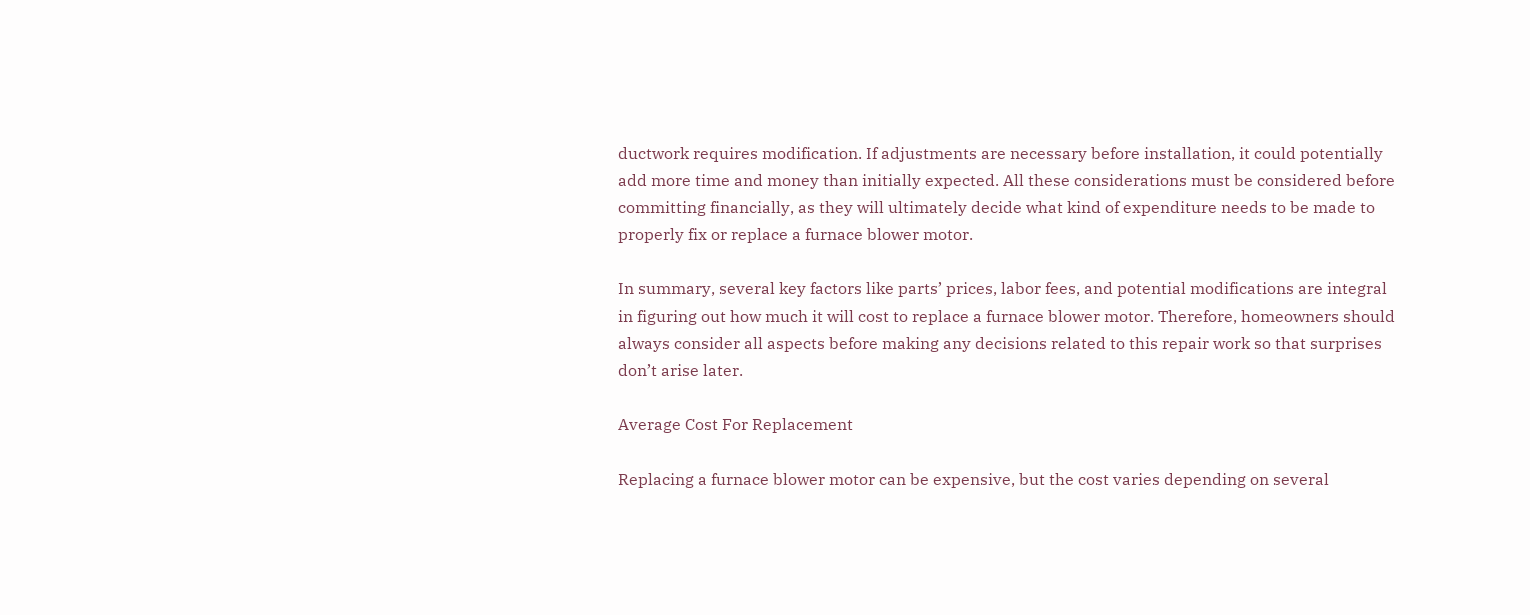ductwork requires modification. If adjustments are necessary before installation, it could potentially add more time and money than initially expected. All these considerations must be considered before committing financially, as they will ultimately decide what kind of expenditure needs to be made to properly fix or replace a furnace blower motor.

In summary, several key factors like parts’ prices, labor fees, and potential modifications are integral in figuring out how much it will cost to replace a furnace blower motor. Therefore, homeowners should always consider all aspects before making any decisions related to this repair work so that surprises don’t arise later.

Average Cost For Replacement

Replacing a furnace blower motor can be expensive, but the cost varies depending on several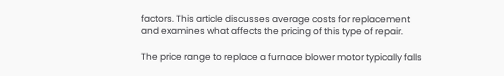factors. This article discusses average costs for replacement and examines what affects the pricing of this type of repair.

The price range to replace a furnace blower motor typically falls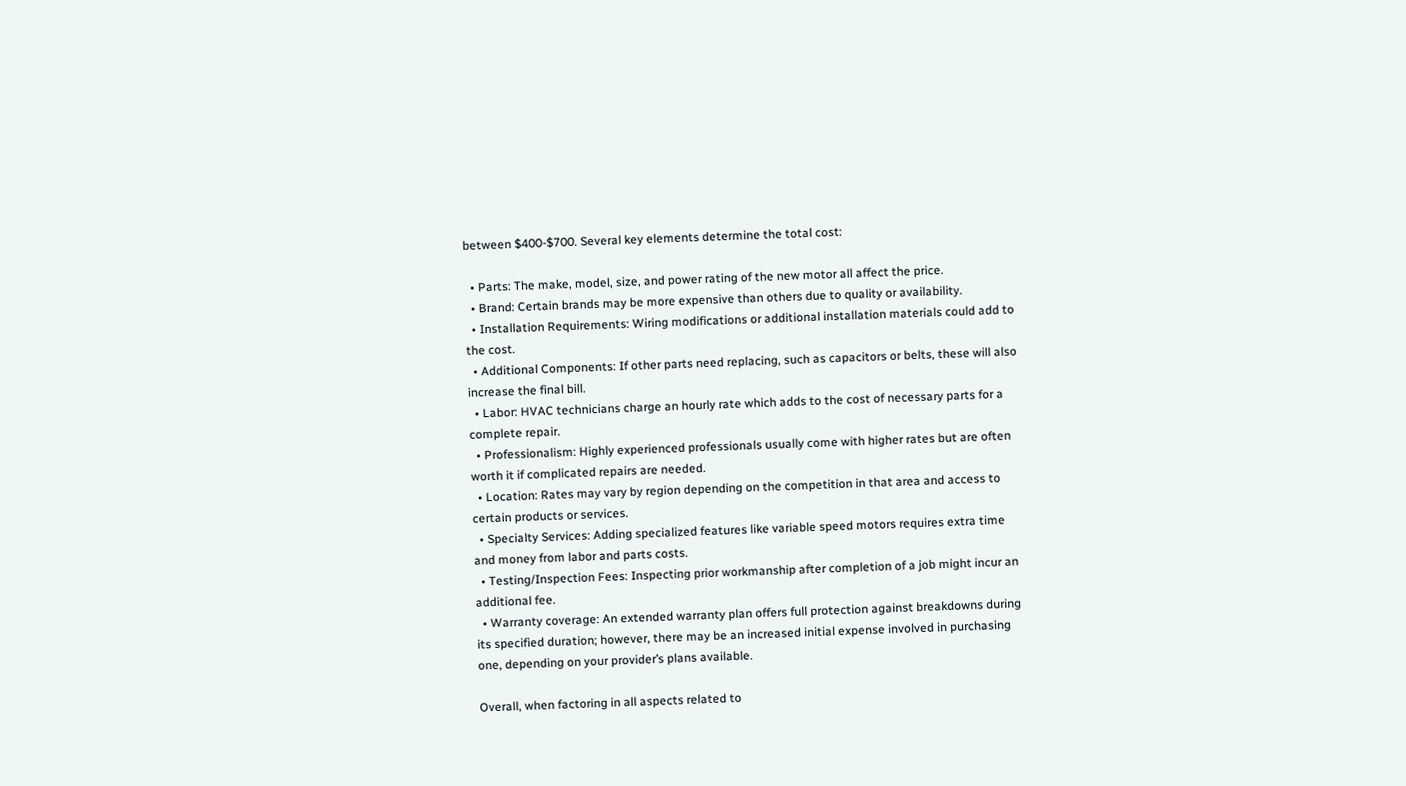between $400-$700. Several key elements determine the total cost:

  • Parts: The make, model, size, and power rating of the new motor all affect the price.
  • Brand: Certain brands may be more expensive than others due to quality or availability.
  • Installation Requirements: Wiring modifications or additional installation materials could add to the cost.
  • Additional Components: If other parts need replacing, such as capacitors or belts, these will also increase the final bill.
  • Labor: HVAC technicians charge an hourly rate which adds to the cost of necessary parts for a complete repair.
  • Professionalism: Highly experienced professionals usually come with higher rates but are often worth it if complicated repairs are needed.
  • Location: Rates may vary by region depending on the competition in that area and access to certain products or services.
  • Specialty Services: Adding specialized features like variable speed motors requires extra time and money from labor and parts costs.
  • Testing/Inspection Fees: Inspecting prior workmanship after completion of a job might incur an additional fee.
  • Warranty coverage: An extended warranty plan offers full protection against breakdowns during its specified duration; however, there may be an increased initial expense involved in purchasing one, depending on your provider’s plans available.

Overall, when factoring in all aspects related to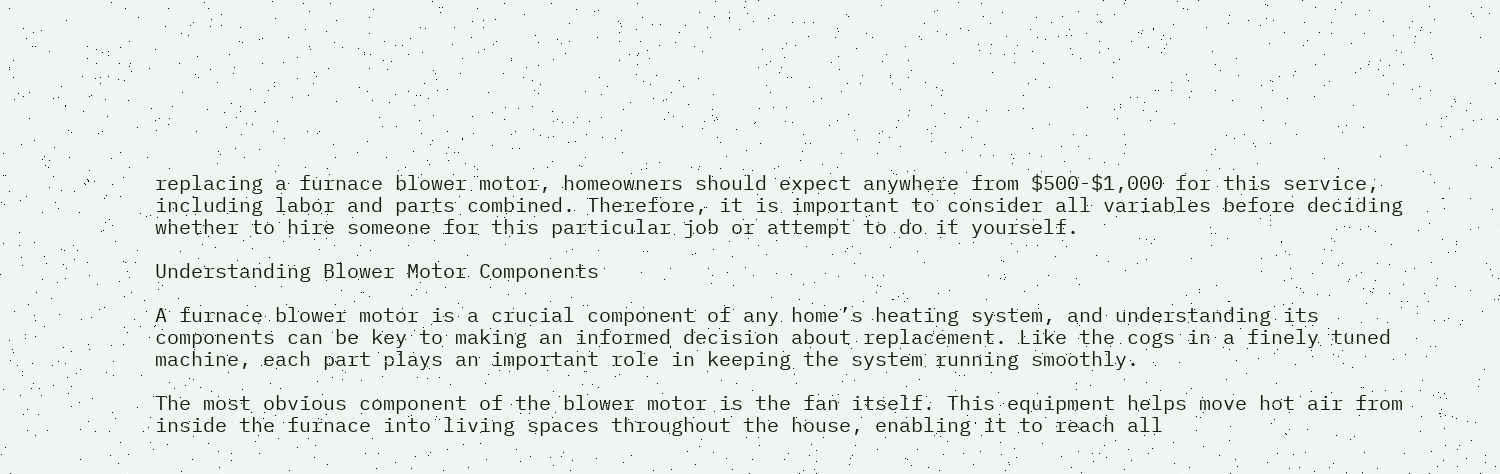replacing a furnace blower motor, homeowners should expect anywhere from $500-$1,000 for this service, including labor and parts combined. Therefore, it is important to consider all variables before deciding whether to hire someone for this particular job or attempt to do it yourself.

Understanding Blower Motor Components

A furnace blower motor is a crucial component of any home’s heating system, and understanding its components can be key to making an informed decision about replacement. Like the cogs in a finely tuned machine, each part plays an important role in keeping the system running smoothly.

The most obvious component of the blower motor is the fan itself. This equipment helps move hot air from inside the furnace into living spaces throughout the house, enabling it to reach all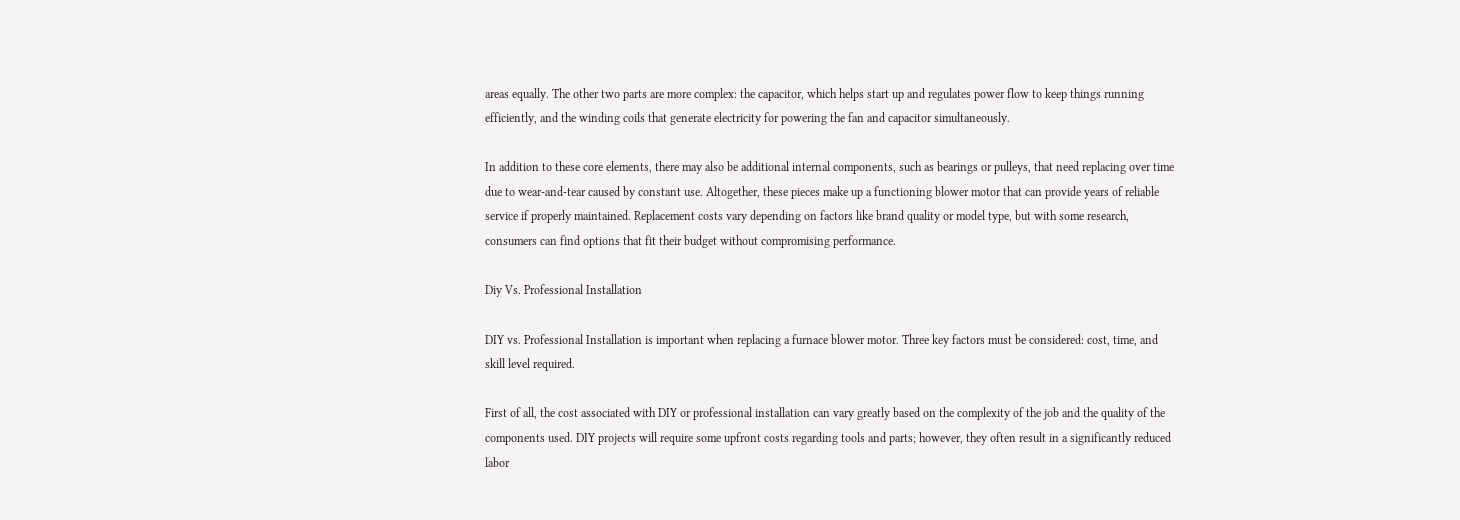areas equally. The other two parts are more complex: the capacitor, which helps start up and regulates power flow to keep things running efficiently, and the winding coils that generate electricity for powering the fan and capacitor simultaneously.

In addition to these core elements, there may also be additional internal components, such as bearings or pulleys, that need replacing over time due to wear-and-tear caused by constant use. Altogether, these pieces make up a functioning blower motor that can provide years of reliable service if properly maintained. Replacement costs vary depending on factors like brand quality or model type, but with some research, consumers can find options that fit their budget without compromising performance.

Diy Vs. Professional Installation

DIY vs. Professional Installation is important when replacing a furnace blower motor. Three key factors must be considered: cost, time, and skill level required.

First of all, the cost associated with DIY or professional installation can vary greatly based on the complexity of the job and the quality of the components used. DIY projects will require some upfront costs regarding tools and parts; however, they often result in a significantly reduced labor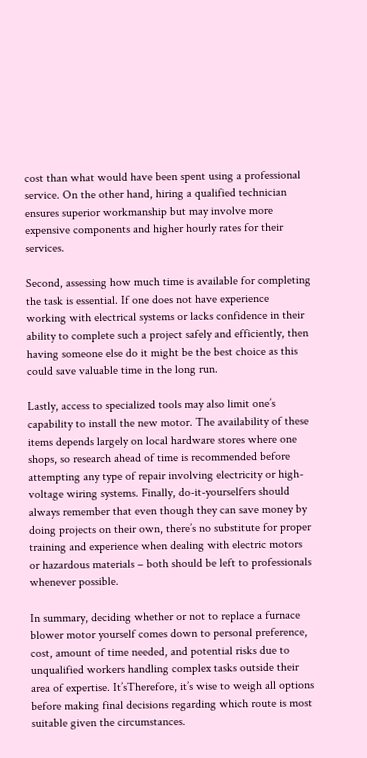cost than what would have been spent using a professional service. On the other hand, hiring a qualified technician ensures superior workmanship but may involve more expensive components and higher hourly rates for their services.

Second, assessing how much time is available for completing the task is essential. If one does not have experience working with electrical systems or lacks confidence in their ability to complete such a project safely and efficiently, then having someone else do it might be the best choice as this could save valuable time in the long run.

Lastly, access to specialized tools may also limit one’s capability to install the new motor. The availability of these items depends largely on local hardware stores where one shops, so research ahead of time is recommended before attempting any type of repair involving electricity or high-voltage wiring systems. Finally, do-it-yourselfers should always remember that even though they can save money by doing projects on their own, there’s no substitute for proper training and experience when dealing with electric motors or hazardous materials – both should be left to professionals whenever possible.

In summary, deciding whether or not to replace a furnace blower motor yourself comes down to personal preference, cost, amount of time needed, and potential risks due to unqualified workers handling complex tasks outside their area of expertise. It’sTherefore, it’s wise to weigh all options before making final decisions regarding which route is most suitable given the circumstances.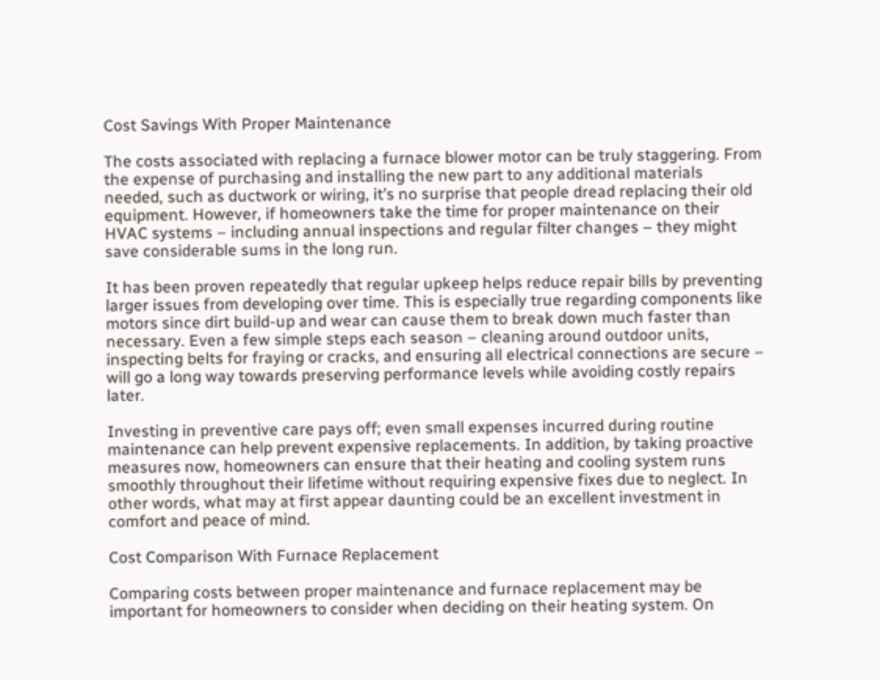Cost Savings With Proper Maintenance

The costs associated with replacing a furnace blower motor can be truly staggering. From the expense of purchasing and installing the new part to any additional materials needed, such as ductwork or wiring, it’s no surprise that people dread replacing their old equipment. However, if homeowners take the time for proper maintenance on their HVAC systems – including annual inspections and regular filter changes – they might save considerable sums in the long run.

It has been proven repeatedly that regular upkeep helps reduce repair bills by preventing larger issues from developing over time. This is especially true regarding components like motors since dirt build-up and wear can cause them to break down much faster than necessary. Even a few simple steps each season – cleaning around outdoor units, inspecting belts for fraying or cracks, and ensuring all electrical connections are secure – will go a long way towards preserving performance levels while avoiding costly repairs later.

Investing in preventive care pays off; even small expenses incurred during routine maintenance can help prevent expensive replacements. In addition, by taking proactive measures now, homeowners can ensure that their heating and cooling system runs smoothly throughout their lifetime without requiring expensive fixes due to neglect. In other words, what may at first appear daunting could be an excellent investment in comfort and peace of mind.

Cost Comparison With Furnace Replacement

Comparing costs between proper maintenance and furnace replacement may be important for homeowners to consider when deciding on their heating system. On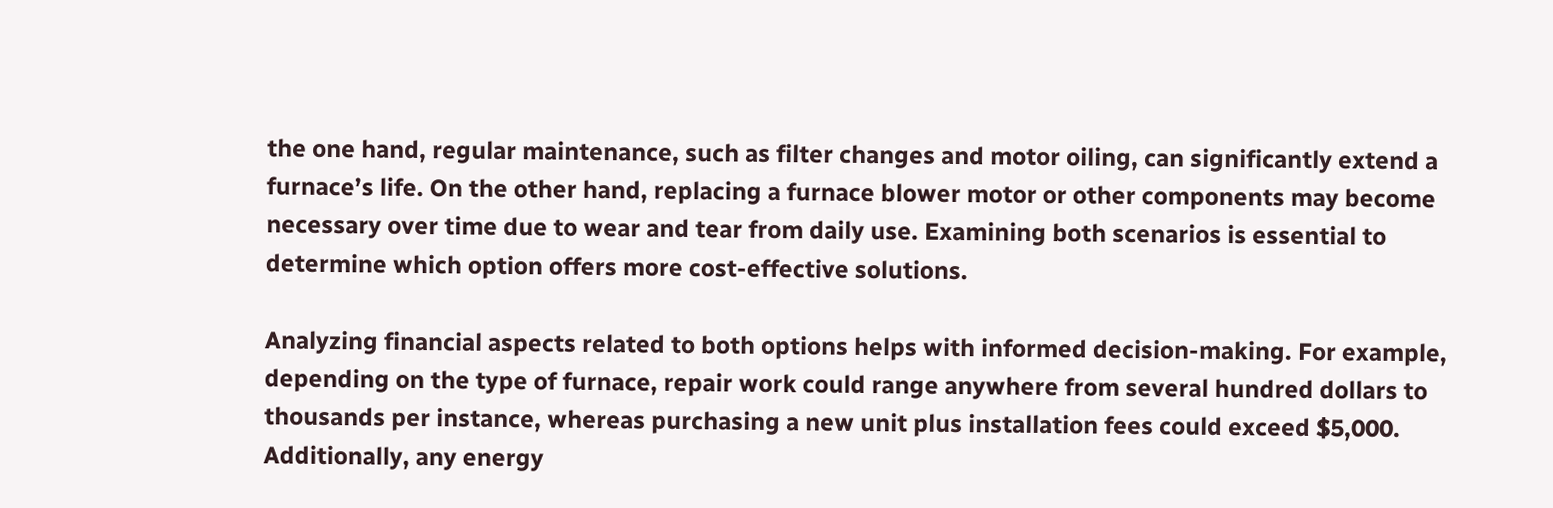the one hand, regular maintenance, such as filter changes and motor oiling, can significantly extend a furnace’s life. On the other hand, replacing a furnace blower motor or other components may become necessary over time due to wear and tear from daily use. Examining both scenarios is essential to determine which option offers more cost-effective solutions.

Analyzing financial aspects related to both options helps with informed decision-making. For example, depending on the type of furnace, repair work could range anywhere from several hundred dollars to thousands per instance, whereas purchasing a new unit plus installation fees could exceed $5,000. Additionally, any energy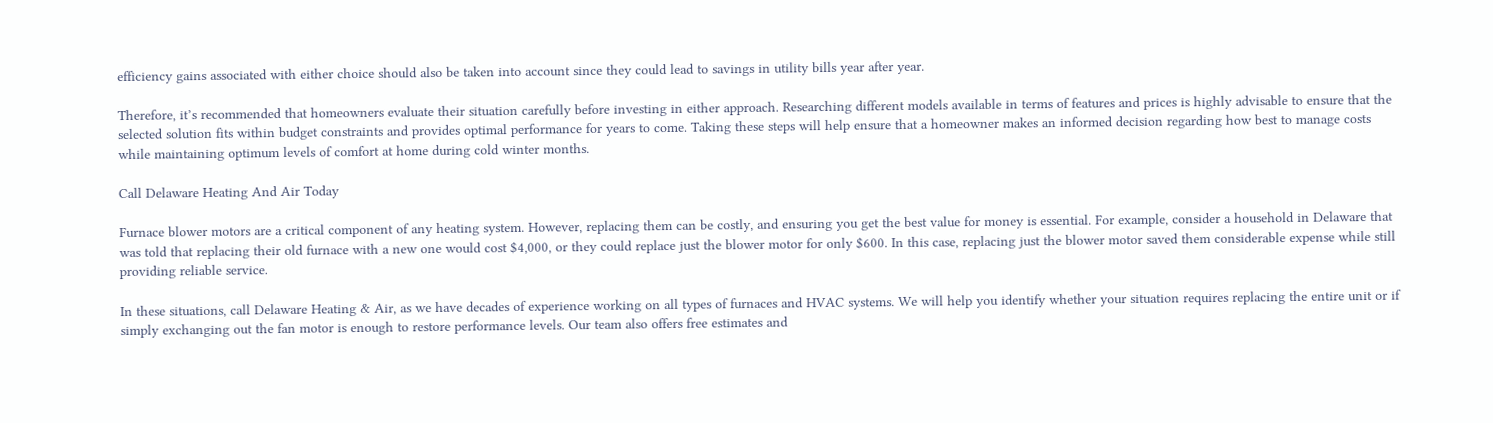efficiency gains associated with either choice should also be taken into account since they could lead to savings in utility bills year after year.

Therefore, it’s recommended that homeowners evaluate their situation carefully before investing in either approach. Researching different models available in terms of features and prices is highly advisable to ensure that the selected solution fits within budget constraints and provides optimal performance for years to come. Taking these steps will help ensure that a homeowner makes an informed decision regarding how best to manage costs while maintaining optimum levels of comfort at home during cold winter months.

Call Delaware Heating And Air Today

Furnace blower motors are a critical component of any heating system. However, replacing them can be costly, and ensuring you get the best value for money is essential. For example, consider a household in Delaware that was told that replacing their old furnace with a new one would cost $4,000, or they could replace just the blower motor for only $600. In this case, replacing just the blower motor saved them considerable expense while still providing reliable service.

In these situations, call Delaware Heating & Air, as we have decades of experience working on all types of furnaces and HVAC systems. We will help you identify whether your situation requires replacing the entire unit or if simply exchanging out the fan motor is enough to restore performance levels. Our team also offers free estimates and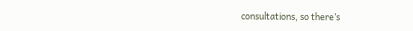consultations, so there’s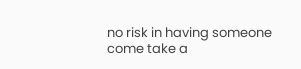no risk in having someone come take a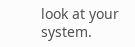look at your system.